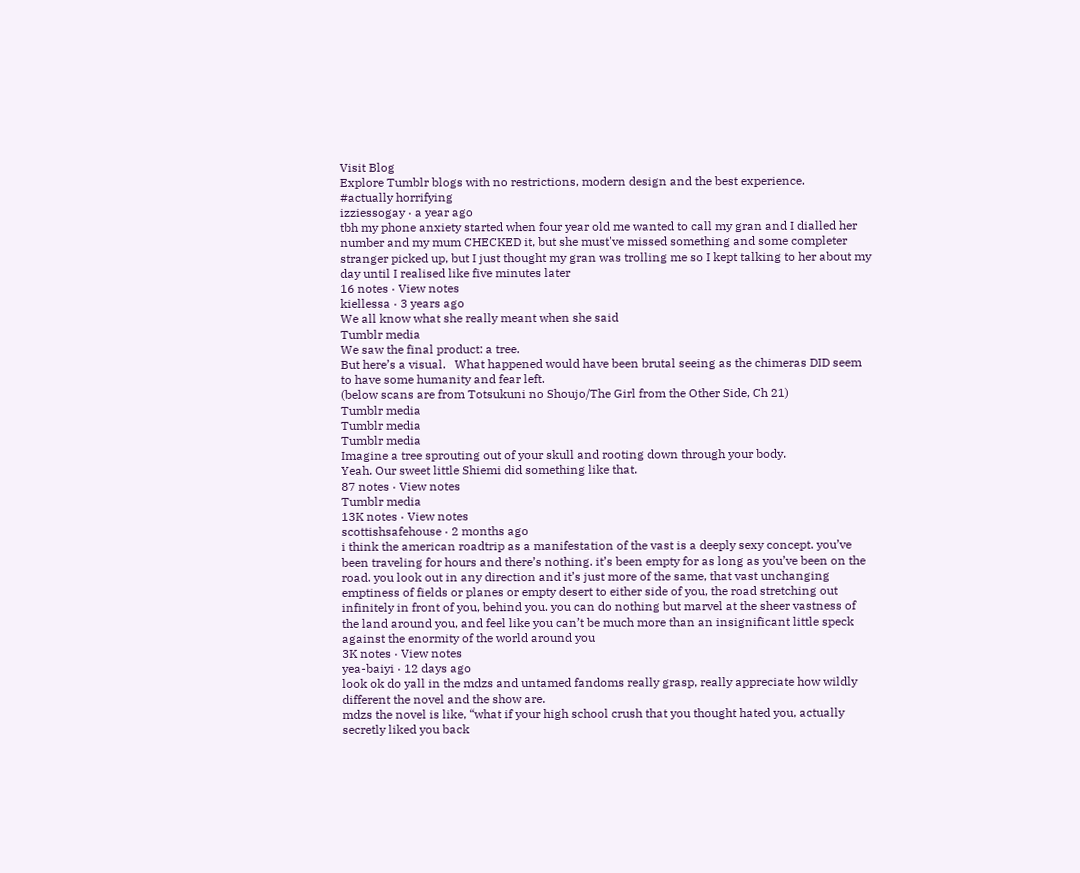Visit Blog
Explore Tumblr blogs with no restrictions, modern design and the best experience.
#actually horrifying
izziessogay · a year ago
tbh my phone anxiety started when four year old me wanted to call my gran and I dialled her number and my mum CHECKED it, but she must've missed something and some completer stranger picked up, but I just thought my gran was trolling me so I kept talking to her about my day until I realised like five minutes later
16 notes · View notes
kiellessa · 3 years ago
We all know what she really meant when she said
Tumblr media
We saw the final product: a tree.
But here’s a visual.   What happened would have been brutal seeing as the chimeras DID seem to have some humanity and fear left.
(below scans are from Totsukuni no Shoujo/The Girl from the Other Side, Ch 21)
Tumblr media
Tumblr media
Tumblr media
Imagine a tree sprouting out of your skull and rooting down through your body.
Yeah. Our sweet little Shiemi did something like that.
87 notes · View notes
Tumblr media
13K notes · View notes
scottishsafehouse · 2 months ago
i think the american roadtrip as a manifestation of the vast is a deeply sexy concept. you’ve been traveling for hours and there’s nothing. it’s been empty for as long as you’ve been on the road. you look out in any direction and it’s just more of the same, that vast unchanging emptiness of fields or planes or empty desert to either side of you, the road stretching out infinitely in front of you, behind you. you can do nothing but marvel at the sheer vastness of the land around you, and feel like you can’t be much more than an insignificant little speck against the enormity of the world around you
3K notes · View notes
yea-baiyi · 12 days ago
look ok do yall in the mdzs and untamed fandoms really grasp, really appreciate how wildly different the novel and the show are.
mdzs the novel is like, “what if your high school crush that you thought hated you, actually secretly liked you back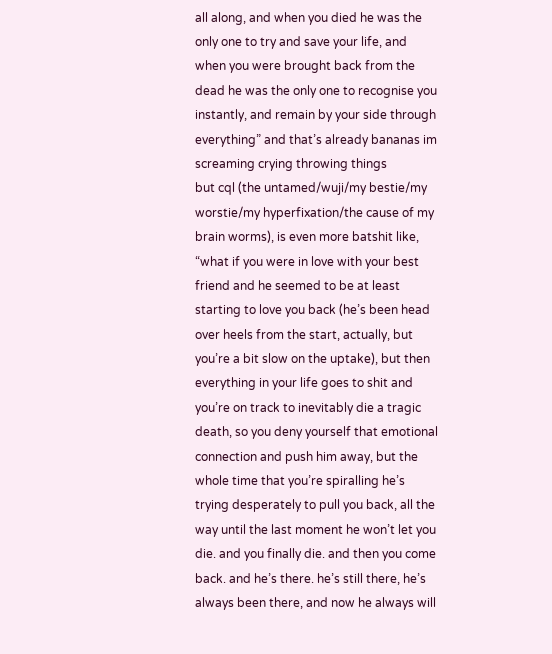all along, and when you died he was the only one to try and save your life, and when you were brought back from the dead he was the only one to recognise you instantly, and remain by your side through everything” and that’s already bananas im screaming crying throwing things
but cql (the untamed/wuji/my bestie/my worstie/my hyperfixation/the cause of my brain worms), is even more batshit like, “what if you were in love with your best friend and he seemed to be at least starting to love you back (he’s been head over heels from the start, actually, but you’re a bit slow on the uptake), but then everything in your life goes to shit and you’re on track to inevitably die a tragic death, so you deny yourself that emotional connection and push him away, but the whole time that you’re spiralling he’s trying desperately to pull you back, all the way until the last moment he won’t let you die. and you finally die. and then you come back. and he’s there. he’s still there, he’s always been there, and now he always will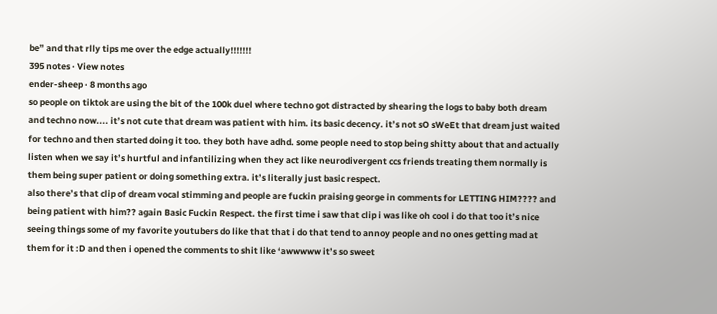be” and that rlly tips me over the edge actually!!!!!!!
395 notes · View notes
ender-sheep · 8 months ago
so people on tiktok are using the bit of the 100k duel where techno got distracted by shearing the logs to baby both dream and techno now.... it’s not cute that dream was patient with him. its basic decency. it’s not sO sWeEt that dream just waited for techno and then started doing it too. they both have adhd. some people need to stop being shitty about that and actually listen when we say it’s hurtful and infantilizing when they act like neurodivergent ccs friends treating them normally is them being super patient or doing something extra. it’s literally just basic respect.
also there’s that clip of dream vocal stimming and people are fuckin praising george in comments for LETTING HIM???? and being patient with him?? again Basic Fuckin Respect. the first time i saw that clip i was like oh cool i do that too it’s nice seeing things some of my favorite youtubers do like that that i do that tend to annoy people and no ones getting mad at them for it :D and then i opened the comments to shit like ‘awwwww it’s so sweet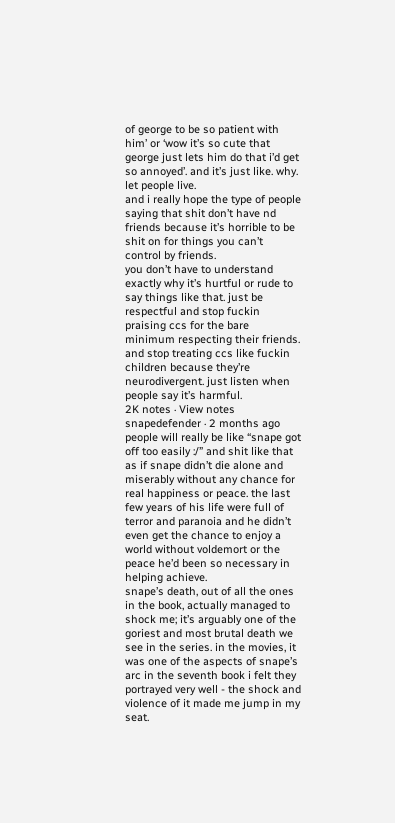of george to be so patient with him’ or ‘wow it’s so cute that george just lets him do that i’d get so annoyed’. and it’s just like. why. let people live.
and i really hope the type of people saying that shit don’t have nd friends because it’s horrible to be shit on for things you can’t control by friends.
you don’t have to understand exactly why it’s hurtful or rude to say things like that. just be respectful and stop fuckin praising ccs for the bare minimum respecting their friends. and stop treating ccs like fuckin children because they’re neurodivergent. just listen when people say it’s harmful.
2K notes · View notes
snapedefender · 2 months ago
people will really be like “snape got off too easily :/” and shit like that as if snape didn’t die alone and miserably without any chance for real happiness or peace. the last few years of his life were full of terror and paranoia and he didn’t even get the chance to enjoy a world without voldemort or the peace he’d been so necessary in helping achieve.
snape’s death, out of all the ones in the book, actually managed to shock me; it’s arguably one of the goriest and most brutal death we see in the series. in the movies, it was one of the aspects of snape’s arc in the seventh book i felt they portrayed very well - the shock and violence of it made me jump in my seat.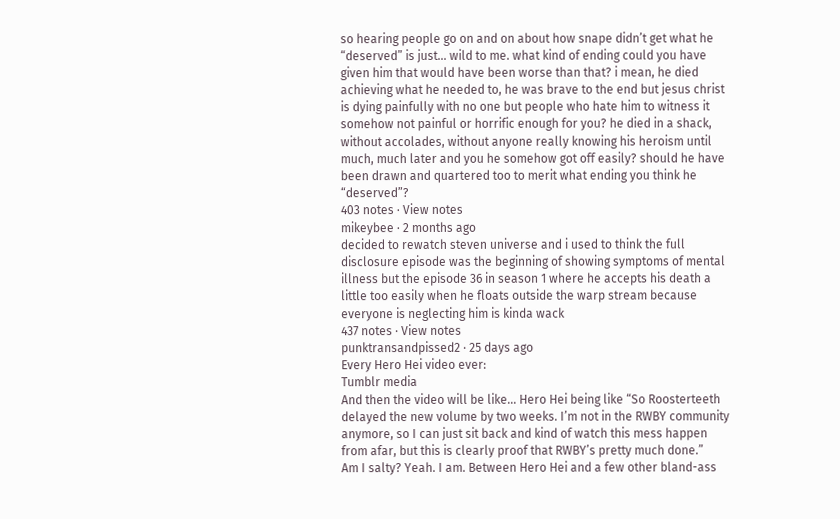so hearing people go on and on about how snape didn’t get what he “deserved” is just... wild to me. what kind of ending could you have given him that would have been worse than that? i mean, he died achieving what he needed to, he was brave to the end but jesus christ is dying painfully with no one but people who hate him to witness it somehow not painful or horrific enough for you? he died in a shack, without accolades, without anyone really knowing his heroism until much, much later and you he somehow got off easily? should he have been drawn and quartered too to merit what ending you think he “deserved”?
403 notes · View notes
mikeybee · 2 months ago
decided to rewatch steven universe and i used to think the full disclosure episode was the beginning of showing symptoms of mental illness but the episode 36 in season 1 where he accepts his death a little too easily when he floats outside the warp stream because everyone is neglecting him is kinda wack
437 notes · View notes
punktransandpissed2 · 25 days ago
Every Hero Hei video ever:
Tumblr media
And then the video will be like... Hero Hei being like “So Roosterteeth delayed the new volume by two weeks. I’m not in the RWBY community anymore, so I can just sit back and kind of watch this mess happen from afar, but this is clearly proof that RWBY’s pretty much done.”
Am I salty? Yeah. I am. Between Hero Hei and a few other bland-ass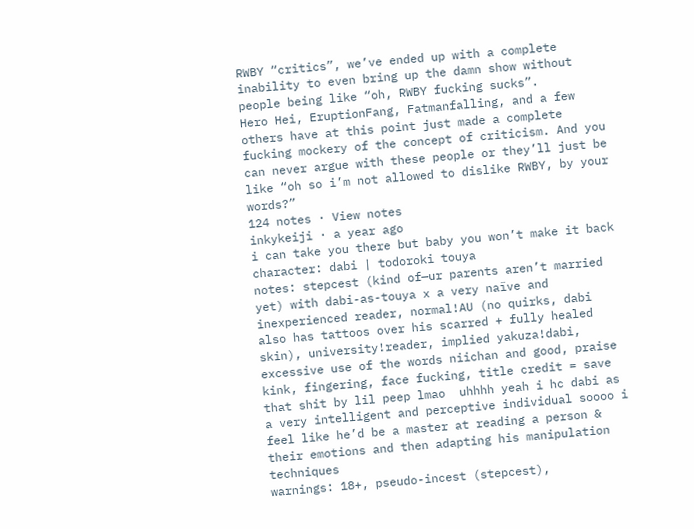RWBY “critics”, we’ve ended up with a complete inability to even bring up the damn show without people being like “oh, RWBY fucking sucks”.
Hero Hei, EruptionFang, Fatmanfalling, and a few others have at this point just made a complete fucking mockery of the concept of criticism. And you can never argue with these people or they’ll just be like “oh so i’m not allowed to dislike RWBY, by your words?”
124 notes · View notes
inkykeiji · a year ago
i can take you there but baby you won’t make it back
character: dabi | todoroki touya
notes: stepcest (kind of—ur parents aren’t married yet) with dabi-as-touya x a very naïve and inexperienced reader, normal!AU (no quirks, dabi also has tattoos over his scarred + fully healed skin), university!reader, implied yakuza!dabi, excessive use of the words niichan and good, praise kink, fingering, face fucking, title credit = save that shit by lil peep lmao  uhhhh yeah i hc dabi as a very intelligent and perceptive individual soooo i feel like he’d be a master at reading a person & their emotions and then adapting his manipulation techniques
warnings: 18+, pseudo-incest (stepcest),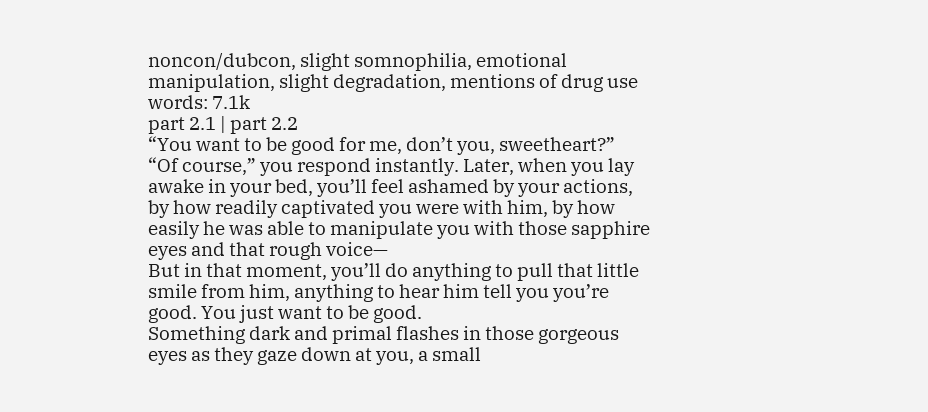noncon/dubcon, slight somnophilia, emotional manipulation, slight degradation, mentions of drug use
words: 7.1k
part 2.1 | part 2.2
“You want to be good for me, don’t you, sweetheart?”
“Of course,” you respond instantly. Later, when you lay awake in your bed, you’ll feel ashamed by your actions, by how readily captivated you were with him, by how easily he was able to manipulate you with those sapphire eyes and that rough voice—
But in that moment, you’ll do anything to pull that little smile from him, anything to hear him tell you you’re good. You just want to be good.
Something dark and primal flashes in those gorgeous eyes as they gaze down at you, a small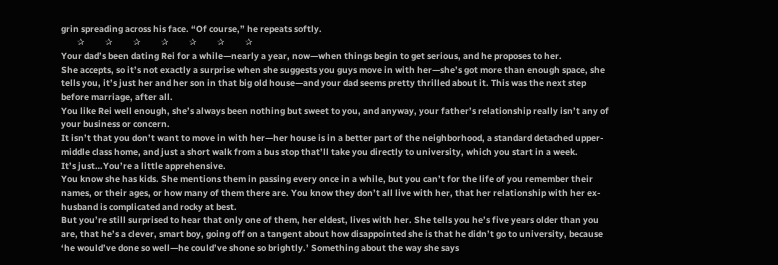grin spreading across his face. “Of course,” he repeats softly.
        ✰          ✰          ✰          ✰          ✰          ✰          ✰
Your dad’s been dating Rei for a while—nearly a year, now—when things begin to get serious, and he proposes to her.
She accepts, so it’s not exactly a surprise when she suggests you guys move in with her—she’s got more than enough space, she tells you, it’s just her and her son in that big old house—and your dad seems pretty thrilled about it. This was the next step before marriage, after all.
You like Rei well enough, she’s always been nothing but sweet to you, and anyway, your father’s relationship really isn’t any of your business or concern.
It isn’t that you don’t want to move in with her—her house is in a better part of the neighborhood, a standard detached upper-middle class home, and just a short walk from a bus stop that’ll take you directly to university, which you start in a week.
It’s just…You’re a little apprehensive.
You know she has kids. She mentions them in passing every once in a while, but you can’t for the life of you remember their names, or their ages, or how many of them there are. You know they don’t all live with her, that her relationship with her ex-husband is complicated and rocky at best.
But you’re still surprised to hear that only one of them, her eldest, lives with her. She tells you he’s five years older than you are, that he’s a clever, smart boy, going off on a tangent about how disappointed she is that he didn’t go to university, because ‘he would’ve done so well—he could’ve shone so brightly.’ Something about the way she says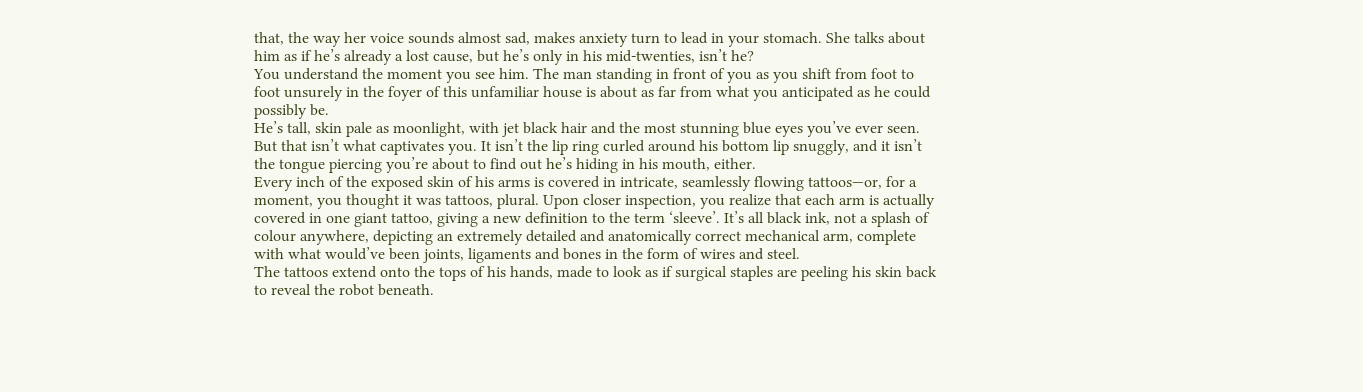that, the way her voice sounds almost sad, makes anxiety turn to lead in your stomach. She talks about him as if he’s already a lost cause, but he’s only in his mid-twenties, isn’t he?
You understand the moment you see him. The man standing in front of you as you shift from foot to foot unsurely in the foyer of this unfamiliar house is about as far from what you anticipated as he could possibly be.
He’s tall, skin pale as moonlight, with jet black hair and the most stunning blue eyes you’ve ever seen. But that isn’t what captivates you. It isn’t the lip ring curled around his bottom lip snuggly, and it isn’t the tongue piercing you’re about to find out he’s hiding in his mouth, either.
Every inch of the exposed skin of his arms is covered in intricate, seamlessly flowing tattoos—or, for a moment, you thought it was tattoos, plural. Upon closer inspection, you realize that each arm is actually covered in one giant tattoo, giving a new definition to the term ‘sleeve’. It’s all black ink, not a splash of colour anywhere, depicting an extremely detailed and anatomically correct mechanical arm, complete with what would’ve been joints, ligaments and bones in the form of wires and steel.
The tattoos extend onto the tops of his hands, made to look as if surgical staples are peeling his skin back to reveal the robot beneath.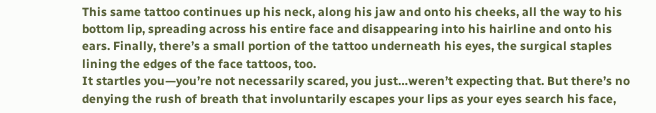This same tattoo continues up his neck, along his jaw and onto his cheeks, all the way to his bottom lip, spreading across his entire face and disappearing into his hairline and onto his ears. Finally, there’s a small portion of the tattoo underneath his eyes, the surgical staples lining the edges of the face tattoos, too.
It startles you—you’re not necessarily scared, you just…weren’t expecting that. But there’s no denying the rush of breath that involuntarily escapes your lips as your eyes search his face,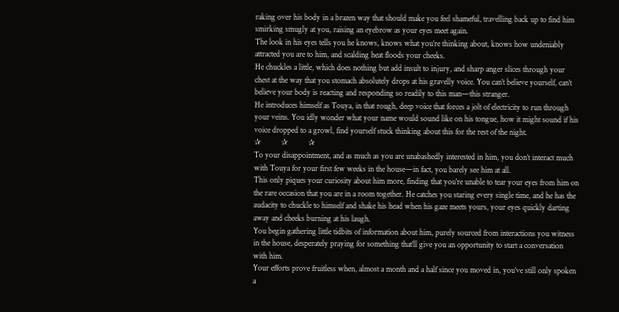raking over his body in a brazen way that should make you feel shameful, travelling back up to find him smirking smugly at you, raising an eyebrow as your eyes meet again.
The look in his eyes tells you he knows, knows what you’re thinking about, knows how undeniably attracted you are to him, and scalding heat floods your cheeks.
He chuckles a little, which does nothing but add insult to injury, and sharp anger slices through your chest at the way that you stomach absolutely drops at his gravelly voice. You can’t believe yourself, can’t believe your body is reacting and responding so readily to this man—this stranger.
He introduces himself as Touya, in that rough, deep voice that forces a jolt of electricity to run through your veins. You idly wonder what your name would sound like on his tongue, how it might sound if his voice dropped to a growl, find yourself stuck thinking about this for the rest of the night.
✰          ✰          ✰
To your disappointment, and as much as you are unabashedly interested in him, you don’t interact much with Touya for your first few weeks in the house—in fact, you barely see him at all.
This only piques your curiosity about him more, finding that you’re unable to tear your eyes from him on the rare occasion that you are in a room together. He catches you staring every single time, and he has the audacity to chuckle to himself and shake his head when his gaze meets yours, your eyes quickly darting away and cheeks burning at his laugh.
You begin gathering little tidbits of information about him, purely sourced from interactions you witness in the house, desperately praying for something that’ll give you an opportunity to start a conversation with him.
Your efforts prove fruitless when, almost a month and a half since you moved in, you’ve still only spoken a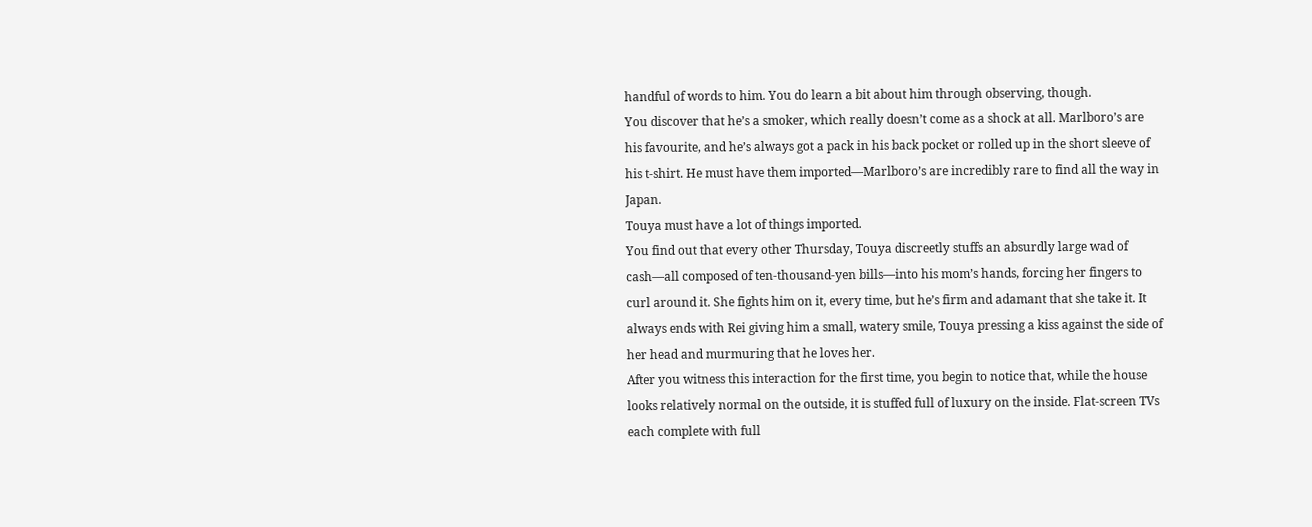handful of words to him. You do learn a bit about him through observing, though.
You discover that he’s a smoker, which really doesn’t come as a shock at all. Marlboro’s are his favourite, and he’s always got a pack in his back pocket or rolled up in the short sleeve of his t-shirt. He must have them imported—Marlboro’s are incredibly rare to find all the way in Japan.
Touya must have a lot of things imported.
You find out that every other Thursday, Touya discreetly stuffs an absurdly large wad of cash—all composed of ten-thousand-yen bills—into his mom’s hands, forcing her fingers to curl around it. She fights him on it, every time, but he’s firm and adamant that she take it. It always ends with Rei giving him a small, watery smile, Touya pressing a kiss against the side of her head and murmuring that he loves her.
After you witness this interaction for the first time, you begin to notice that, while the house looks relatively normal on the outside, it is stuffed full of luxury on the inside. Flat-screen TVs each complete with full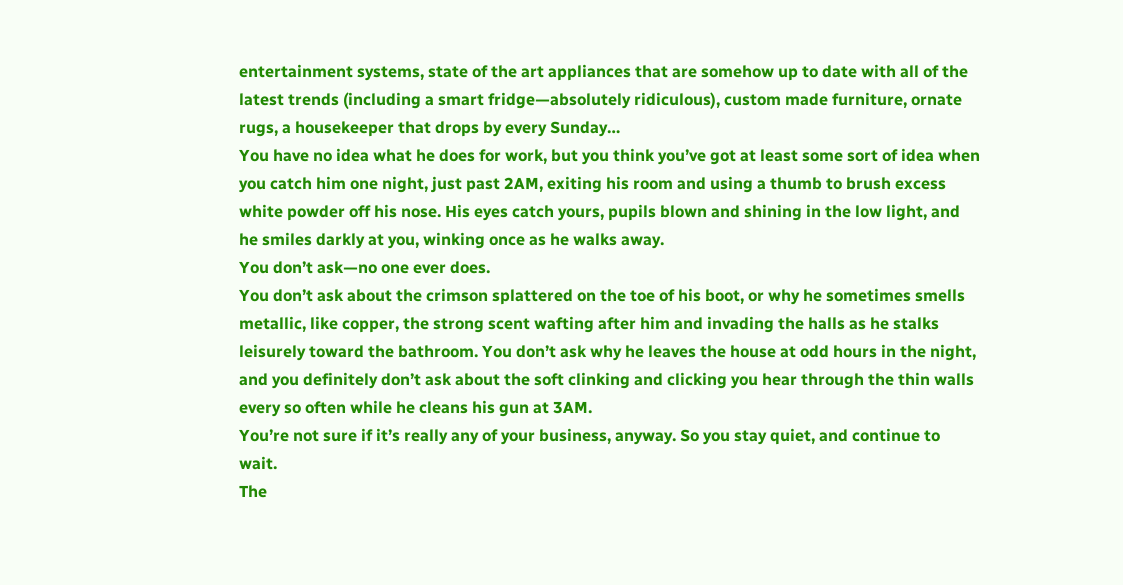entertainment systems, state of the art appliances that are somehow up to date with all of the latest trends (including a smart fridge—absolutely ridiculous), custom made furniture, ornate rugs, a housekeeper that drops by every Sunday…
You have no idea what he does for work, but you think you’ve got at least some sort of idea when you catch him one night, just past 2AM, exiting his room and using a thumb to brush excess white powder off his nose. His eyes catch yours, pupils blown and shining in the low light, and he smiles darkly at you, winking once as he walks away.
You don’t ask—no one ever does.
You don’t ask about the crimson splattered on the toe of his boot, or why he sometimes smells metallic, like copper, the strong scent wafting after him and invading the halls as he stalks leisurely toward the bathroom. You don’t ask why he leaves the house at odd hours in the night, and you definitely don’t ask about the soft clinking and clicking you hear through the thin walls every so often while he cleans his gun at 3AM.
You’re not sure if it’s really any of your business, anyway. So you stay quiet, and continue to wait.
The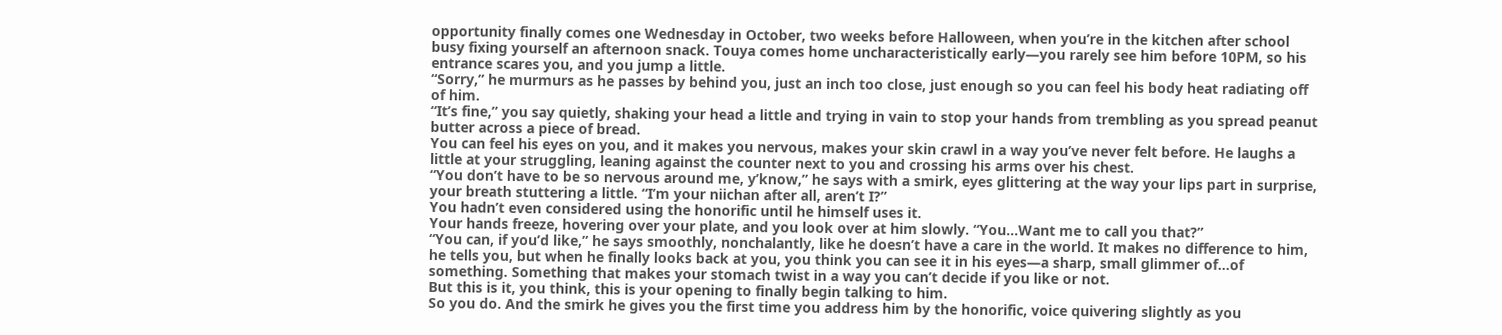opportunity finally comes one Wednesday in October, two weeks before Halloween, when you’re in the kitchen after school busy fixing yourself an afternoon snack. Touya comes home uncharacteristically early—you rarely see him before 10PM, so his entrance scares you, and you jump a little.
“Sorry,” he murmurs as he passes by behind you, just an inch too close, just enough so you can feel his body heat radiating off of him.
“It’s fine,” you say quietly, shaking your head a little and trying in vain to stop your hands from trembling as you spread peanut butter across a piece of bread.
You can feel his eyes on you, and it makes you nervous, makes your skin crawl in a way you’ve never felt before. He laughs a little at your struggling, leaning against the counter next to you and crossing his arms over his chest.
“You don’t have to be so nervous around me, y’know,” he says with a smirk, eyes glittering at the way your lips part in surprise, your breath stuttering a little. “I’m your niichan after all, aren’t I?”
You hadn’t even considered using the honorific until he himself uses it.
Your hands freeze, hovering over your plate, and you look over at him slowly. “You…Want me to call you that?”
“You can, if you’d like,” he says smoothly, nonchalantly, like he doesn’t have a care in the world. It makes no difference to him, he tells you, but when he finally looks back at you, you think you can see it in his eyes—a sharp, small glimmer of…of something. Something that makes your stomach twist in a way you can’t decide if you like or not.
But this is it, you think, this is your opening to finally begin talking to him.
So you do. And the smirk he gives you the first time you address him by the honorific, voice quivering slightly as you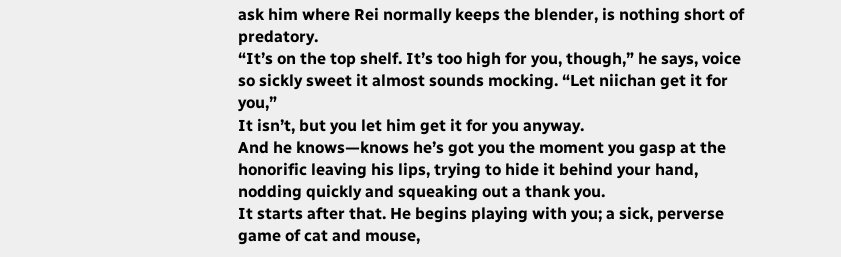ask him where Rei normally keeps the blender, is nothing short of predatory.
“It’s on the top shelf. It’s too high for you, though,” he says, voice so sickly sweet it almost sounds mocking. “Let niichan get it for you,”
It isn’t, but you let him get it for you anyway.
And he knows—knows he’s got you the moment you gasp at the honorific leaving his lips, trying to hide it behind your hand, nodding quickly and squeaking out a thank you.
It starts after that. He begins playing with you; a sick, perverse game of cat and mouse,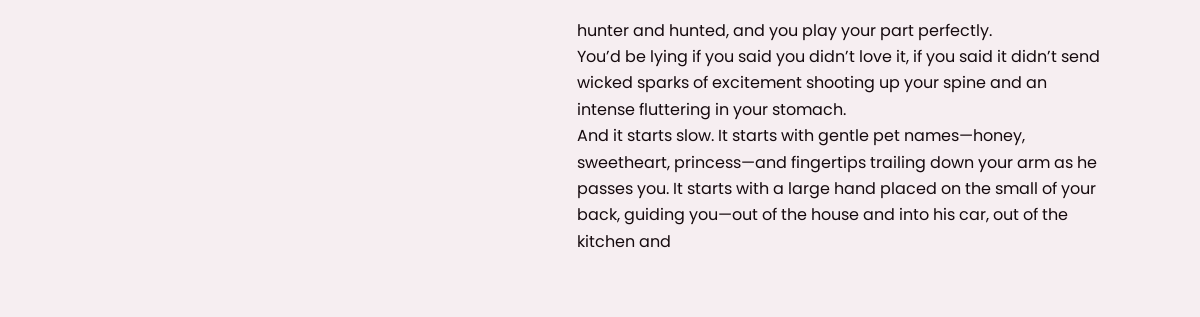hunter and hunted, and you play your part perfectly.
You’d be lying if you said you didn’t love it, if you said it didn’t send wicked sparks of excitement shooting up your spine and an intense fluttering in your stomach.
And it starts slow. It starts with gentle pet names—honey, sweetheart, princess—and fingertips trailing down your arm as he passes you. It starts with a large hand placed on the small of your back, guiding you—out of the house and into his car, out of the kitchen and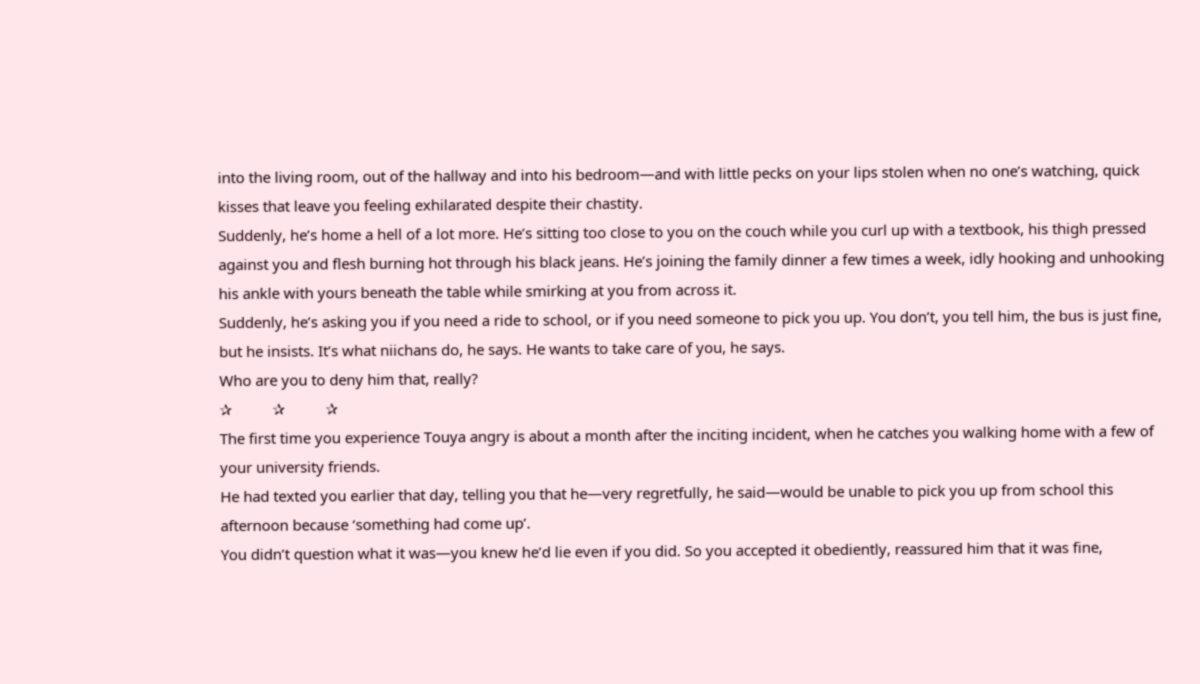into the living room, out of the hallway and into his bedroom—and with little pecks on your lips stolen when no one’s watching, quick kisses that leave you feeling exhilarated despite their chastity.
Suddenly, he’s home a hell of a lot more. He’s sitting too close to you on the couch while you curl up with a textbook, his thigh pressed against you and flesh burning hot through his black jeans. He’s joining the family dinner a few times a week, idly hooking and unhooking his ankle with yours beneath the table while smirking at you from across it.
Suddenly, he’s asking you if you need a ride to school, or if you need someone to pick you up. You don’t, you tell him, the bus is just fine, but he insists. It’s what niichans do, he says. He wants to take care of you, he says.
Who are you to deny him that, really?
✰          ✰          ✰
The first time you experience Touya angry is about a month after the inciting incident, when he catches you walking home with a few of your university friends.
He had texted you earlier that day, telling you that he—very regretfully, he said—would be unable to pick you up from school this afternoon because ‘something had come up’.
You didn’t question what it was—you knew he’d lie even if you did. So you accepted it obediently, reassured him that it was fine,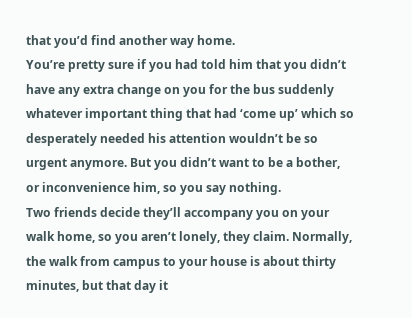that you’d find another way home.
You’re pretty sure if you had told him that you didn’t have any extra change on you for the bus suddenly whatever important thing that had ‘come up’ which so desperately needed his attention wouldn’t be so urgent anymore. But you didn’t want to be a bother, or inconvenience him, so you say nothing.
Two friends decide they’ll accompany you on your walk home, so you aren’t lonely, they claim. Normally, the walk from campus to your house is about thirty minutes, but that day it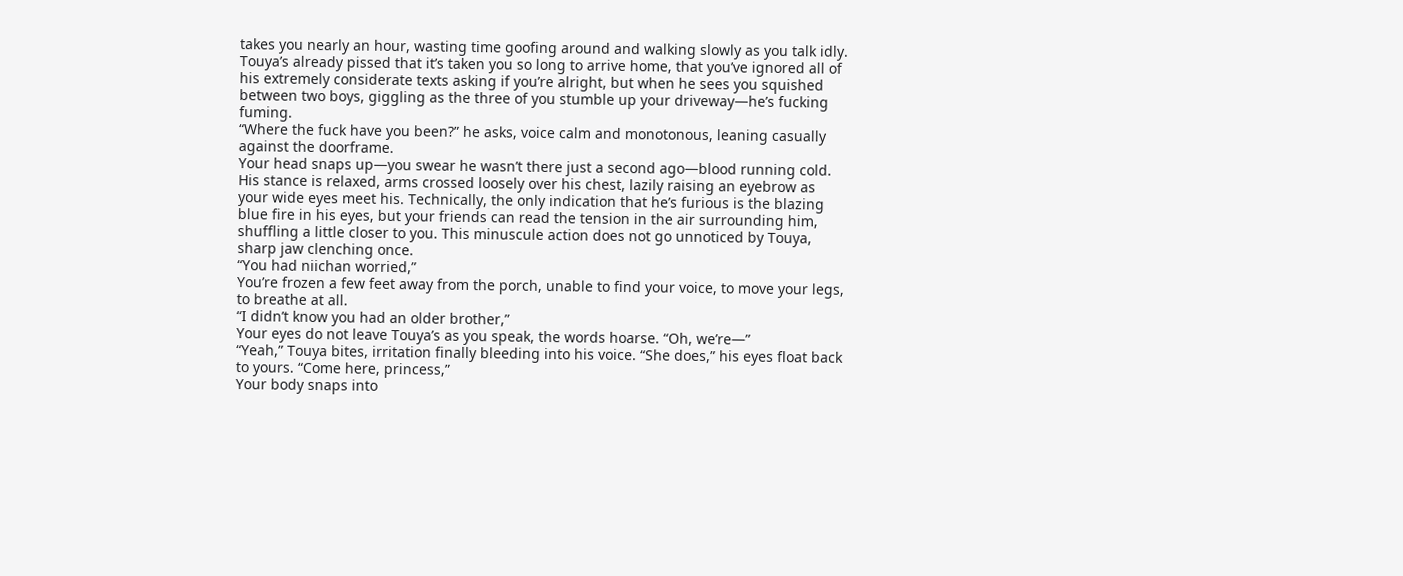takes you nearly an hour, wasting time goofing around and walking slowly as you talk idly.
Touya’s already pissed that it’s taken you so long to arrive home, that you’ve ignored all of his extremely considerate texts asking if you’re alright, but when he sees you squished between two boys, giggling as the three of you stumble up your driveway—he’s fucking fuming.
“Where the fuck have you been?” he asks, voice calm and monotonous, leaning casually against the doorframe.
Your head snaps up—you swear he wasn’t there just a second ago—blood running cold.
His stance is relaxed, arms crossed loosely over his chest, lazily raising an eyebrow as your wide eyes meet his. Technically, the only indication that he’s furious is the blazing blue fire in his eyes, but your friends can read the tension in the air surrounding him, shuffling a little closer to you. This minuscule action does not go unnoticed by Touya, sharp jaw clenching once.
“You had niichan worried,”
You’re frozen a few feet away from the porch, unable to find your voice, to move your legs, to breathe at all.
“I didn’t know you had an older brother,”
Your eyes do not leave Touya’s as you speak, the words hoarse. “Oh, we’re—”
“Yeah,” Touya bites, irritation finally bleeding into his voice. “She does,” his eyes float back to yours. “Come here, princess,”
Your body snaps into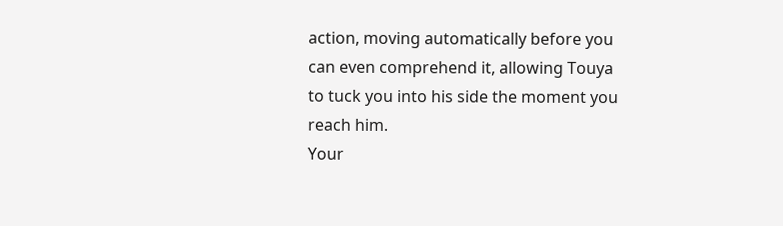action, moving automatically before you can even comprehend it, allowing Touya to tuck you into his side the moment you reach him.
Your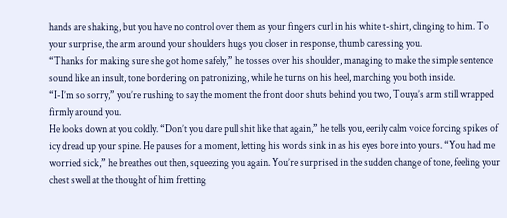hands are shaking, but you have no control over them as your fingers curl in his white t-shirt, clinging to him. To your surprise, the arm around your shoulders hugs you closer in response, thumb caressing you.
“Thanks for making sure she got home safely,” he tosses over his shoulder, managing to make the simple sentence sound like an insult, tone bordering on patronizing, while he turns on his heel, marching you both inside.
“I-I’m so sorry,” you’re rushing to say the moment the front door shuts behind you two, Touya’s arm still wrapped firmly around you.
He looks down at you coldly. “Don’t you dare pull shit like that again,” he tells you, eerily calm voice forcing spikes of icy dread up your spine. He pauses for a moment, letting his words sink in as his eyes bore into yours. “You had me worried sick,” he breathes out then, squeezing you again. You’re surprised in the sudden change of tone, feeling your chest swell at the thought of him fretting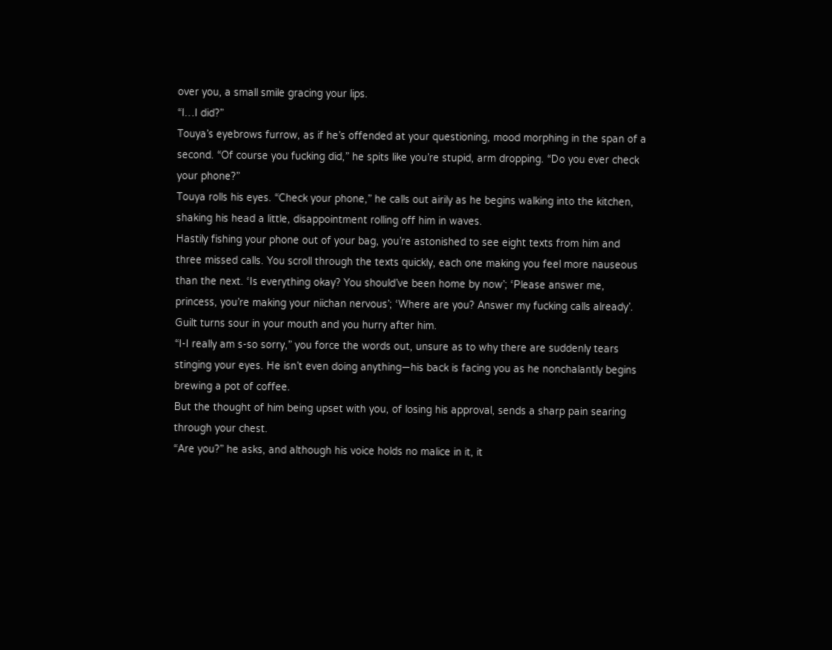over you, a small smile gracing your lips.
“I…I did?”
Touya’s eyebrows furrow, as if he’s offended at your questioning, mood morphing in the span of a second. “Of course you fucking did,” he spits like you’re stupid, arm dropping. “Do you ever check your phone?”
Touya rolls his eyes. “Check your phone,” he calls out airily as he begins walking into the kitchen, shaking his head a little, disappointment rolling off him in waves.
Hastily fishing your phone out of your bag, you’re astonished to see eight texts from him and three missed calls. You scroll through the texts quickly, each one making you feel more nauseous than the next. ‘Is everything okay? You should’ve been home by now’; ‘Please answer me, princess, you’re making your niichan nervous’; ‘Where are you? Answer my fucking calls already’. Guilt turns sour in your mouth and you hurry after him.
“I-I really am s-so sorry,” you force the words out, unsure as to why there are suddenly tears stinging your eyes. He isn’t even doing anything—his back is facing you as he nonchalantly begins brewing a pot of coffee.
But the thought of him being upset with you, of losing his approval, sends a sharp pain searing through your chest.
“Are you?” he asks, and although his voice holds no malice in it, it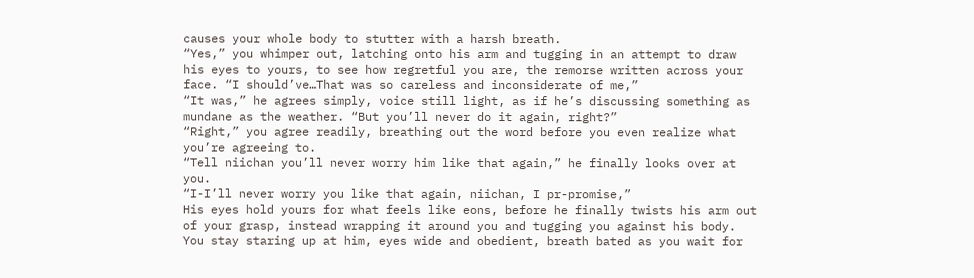causes your whole body to stutter with a harsh breath.
“Yes,” you whimper out, latching onto his arm and tugging in an attempt to draw his eyes to yours, to see how regretful you are, the remorse written across your face. “I should’ve…That was so careless and inconsiderate of me,”
“It was,” he agrees simply, voice still light, as if he’s discussing something as mundane as the weather. “But you’ll never do it again, right?”
“Right,” you agree readily, breathing out the word before you even realize what you’re agreeing to.
“Tell niichan you’ll never worry him like that again,” he finally looks over at you.
“I-I’ll never worry you like that again, niichan, I pr-promise,”
His eyes hold yours for what feels like eons, before he finally twists his arm out of your grasp, instead wrapping it around you and tugging you against his body. You stay staring up at him, eyes wide and obedient, breath bated as you wait for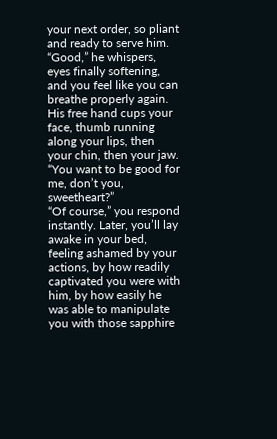your next order, so pliant and ready to serve him.
“Good,” he whispers, eyes finally softening, and you feel like you can breathe properly again. His free hand cups your face, thumb running along your lips, then your chin, then your jaw. “You want to be good for me, don’t you, sweetheart?”
“Of course,” you respond instantly. Later, you’ll lay awake in your bed, feeling ashamed by your actions, by how readily captivated you were with him, by how easily he was able to manipulate you with those sapphire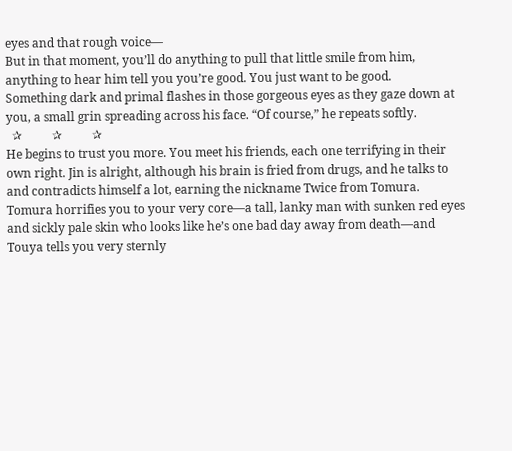eyes and that rough voice—
But in that moment, you’ll do anything to pull that little smile from him, anything to hear him tell you you’re good. You just want to be good.
Something dark and primal flashes in those gorgeous eyes as they gaze down at you, a small grin spreading across his face. “Of course,” he repeats softly.
  ✰          ✰          ✰
He begins to trust you more. You meet his friends, each one terrifying in their own right. Jin is alright, although his brain is fried from drugs, and he talks to and contradicts himself a lot, earning the nickname Twice from Tomura.
Tomura horrifies you to your very core—a tall, lanky man with sunken red eyes and sickly pale skin who looks like he’s one bad day away from death—and Touya tells you very sternly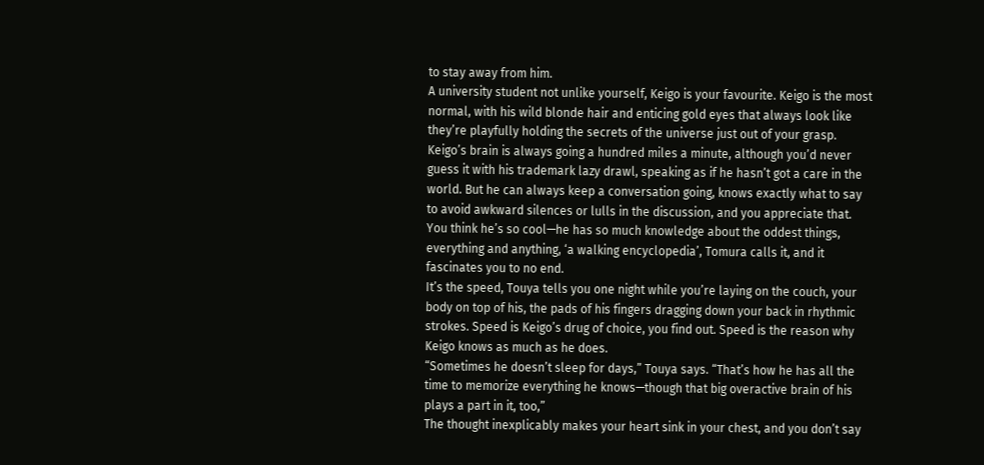to stay away from him.
A university student not unlike yourself, Keigo is your favourite. Keigo is the most normal, with his wild blonde hair and enticing gold eyes that always look like they’re playfully holding the secrets of the universe just out of your grasp.
Keigo’s brain is always going a hundred miles a minute, although you’d never guess it with his trademark lazy drawl, speaking as if he hasn’t got a care in the world. But he can always keep a conversation going, knows exactly what to say to avoid awkward silences or lulls in the discussion, and you appreciate that. You think he’s so cool—he has so much knowledge about the oddest things, everything and anything, ‘a walking encyclopedia’, Tomura calls it, and it fascinates you to no end.
It’s the speed, Touya tells you one night while you’re laying on the couch, your body on top of his, the pads of his fingers dragging down your back in rhythmic strokes. Speed is Keigo’s drug of choice, you find out. Speed is the reason why Keigo knows as much as he does.
“Sometimes he doesn’t sleep for days,” Touya says. “That’s how he has all the time to memorize everything he knows—though that big overactive brain of his plays a part in it, too,”
The thought inexplicably makes your heart sink in your chest, and you don’t say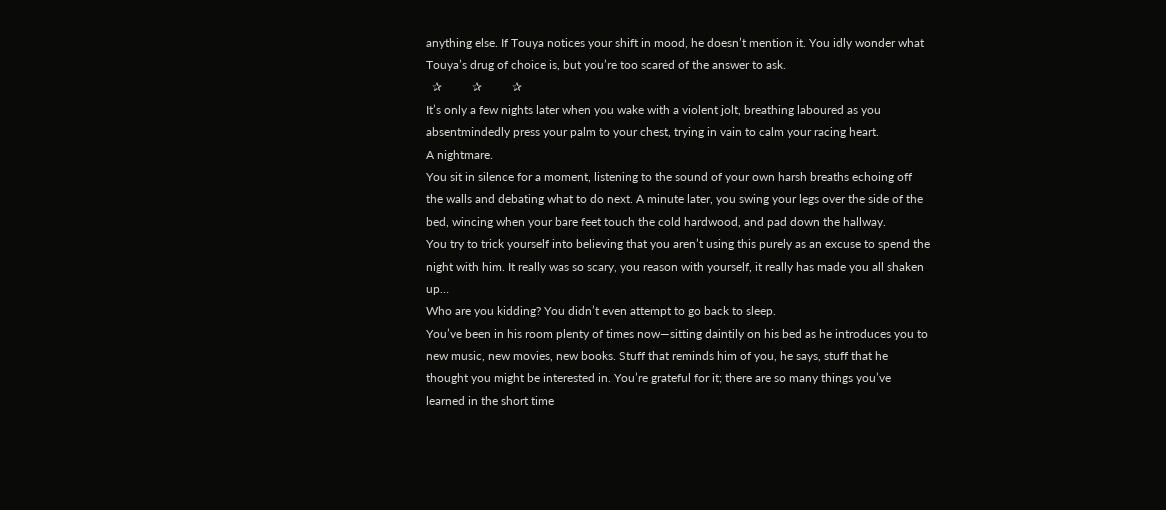anything else. If Touya notices your shift in mood, he doesn’t mention it. You idly wonder what Touya’s drug of choice is, but you’re too scared of the answer to ask.
  ✰          ✰          ✰
It’s only a few nights later when you wake with a violent jolt, breathing laboured as you absentmindedly press your palm to your chest, trying in vain to calm your racing heart.
A nightmare.
You sit in silence for a moment, listening to the sound of your own harsh breaths echoing off the walls and debating what to do next. A minute later, you swing your legs over the side of the bed, wincing when your bare feet touch the cold hardwood, and pad down the hallway.
You try to trick yourself into believing that you aren’t using this purely as an excuse to spend the night with him. It really was so scary, you reason with yourself, it really has made you all shaken up…
Who are you kidding? You didn’t even attempt to go back to sleep.
You’ve been in his room plenty of times now—sitting daintily on his bed as he introduces you to new music, new movies, new books. Stuff that reminds him of you, he says, stuff that he thought you might be interested in. You’re grateful for it; there are so many things you’ve learned in the short time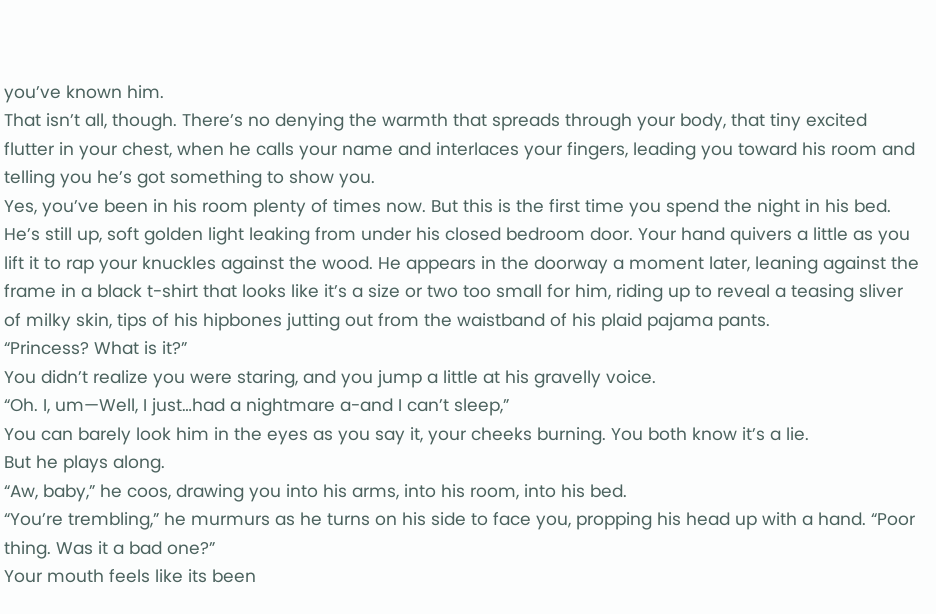you’ve known him.
That isn’t all, though. There’s no denying the warmth that spreads through your body, that tiny excited flutter in your chest, when he calls your name and interlaces your fingers, leading you toward his room and telling you he’s got something to show you.
Yes, you’ve been in his room plenty of times now. But this is the first time you spend the night in his bed.
He’s still up, soft golden light leaking from under his closed bedroom door. Your hand quivers a little as you lift it to rap your knuckles against the wood. He appears in the doorway a moment later, leaning against the frame in a black t-shirt that looks like it’s a size or two too small for him, riding up to reveal a teasing sliver of milky skin, tips of his hipbones jutting out from the waistband of his plaid pajama pants.
“Princess? What is it?”
You didn’t realize you were staring, and you jump a little at his gravelly voice.
“Oh. I, um—Well, I just…had a nightmare a-and I can’t sleep,”
You can barely look him in the eyes as you say it, your cheeks burning. You both know it’s a lie.
But he plays along.
“Aw, baby,” he coos, drawing you into his arms, into his room, into his bed.
“You’re trembling,” he murmurs as he turns on his side to face you, propping his head up with a hand. “Poor thing. Was it a bad one?”
Your mouth feels like its been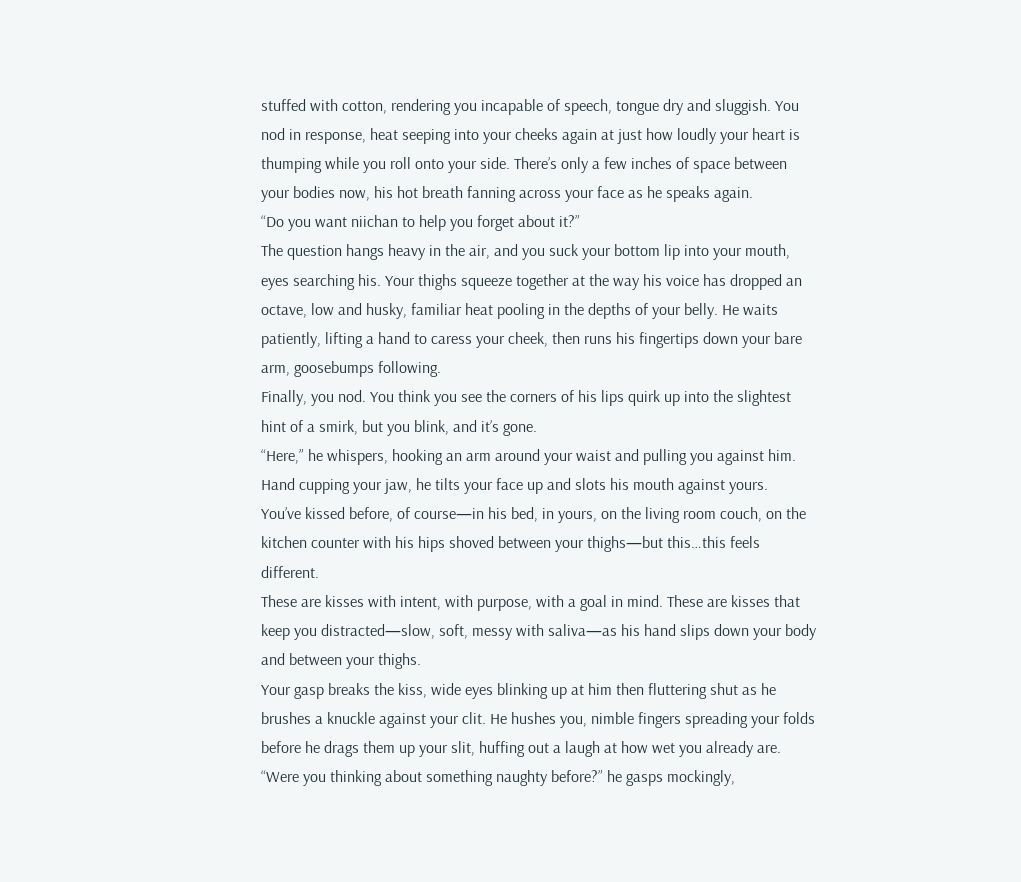stuffed with cotton, rendering you incapable of speech, tongue dry and sluggish. You nod in response, heat seeping into your cheeks again at just how loudly your heart is thumping while you roll onto your side. There’s only a few inches of space between your bodies now, his hot breath fanning across your face as he speaks again.
“Do you want niichan to help you forget about it?”
The question hangs heavy in the air, and you suck your bottom lip into your mouth, eyes searching his. Your thighs squeeze together at the way his voice has dropped an octave, low and husky, familiar heat pooling in the depths of your belly. He waits patiently, lifting a hand to caress your cheek, then runs his fingertips down your bare arm, goosebumps following.
Finally, you nod. You think you see the corners of his lips quirk up into the slightest hint of a smirk, but you blink, and it’s gone.
“Here,” he whispers, hooking an arm around your waist and pulling you against him. Hand cupping your jaw, he tilts your face up and slots his mouth against yours.
You’ve kissed before, of course—in his bed, in yours, on the living room couch, on the kitchen counter with his hips shoved between your thighs—but this…this feels different.
These are kisses with intent, with purpose, with a goal in mind. These are kisses that keep you distracted—slow, soft, messy with saliva—as his hand slips down your body and between your thighs.
Your gasp breaks the kiss, wide eyes blinking up at him then fluttering shut as he brushes a knuckle against your clit. He hushes you, nimble fingers spreading your folds before he drags them up your slit, huffing out a laugh at how wet you already are.
“Were you thinking about something naughty before?” he gasps mockingly,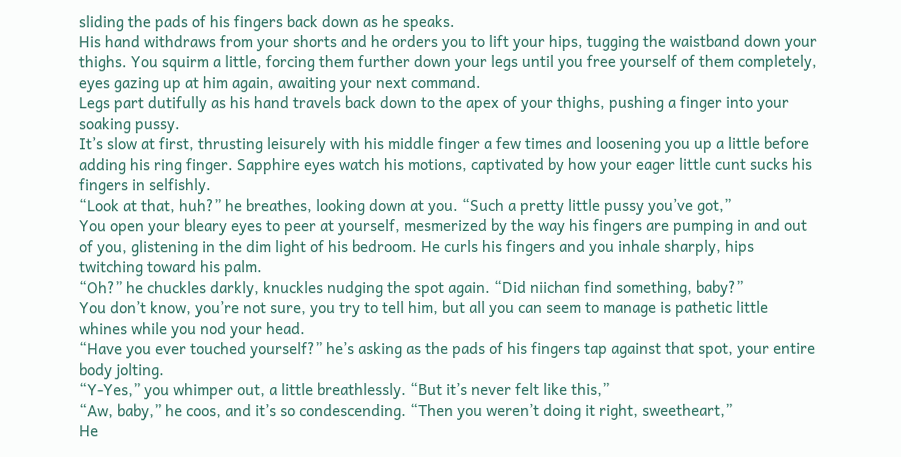sliding the pads of his fingers back down as he speaks.
His hand withdraws from your shorts and he orders you to lift your hips, tugging the waistband down your thighs. You squirm a little, forcing them further down your legs until you free yourself of them completely, eyes gazing up at him again, awaiting your next command.
Legs part dutifully as his hand travels back down to the apex of your thighs, pushing a finger into your soaking pussy.
It’s slow at first, thrusting leisurely with his middle finger a few times and loosening you up a little before adding his ring finger. Sapphire eyes watch his motions, captivated by how your eager little cunt sucks his fingers in selfishly.
“Look at that, huh?” he breathes, looking down at you. “Such a pretty little pussy you’ve got,”
You open your bleary eyes to peer at yourself, mesmerized by the way his fingers are pumping in and out of you, glistening in the dim light of his bedroom. He curls his fingers and you inhale sharply, hips twitching toward his palm.
“Oh?” he chuckles darkly, knuckles nudging the spot again. “Did niichan find something, baby?”
You don’t know, you’re not sure, you try to tell him, but all you can seem to manage is pathetic little whines while you nod your head.
“Have you ever touched yourself?” he’s asking as the pads of his fingers tap against that spot, your entire body jolting.
“Y-Yes,” you whimper out, a little breathlessly. “But it’s never felt like this,”
“Aw, baby,” he coos, and it’s so condescending. “Then you weren’t doing it right, sweetheart,”
He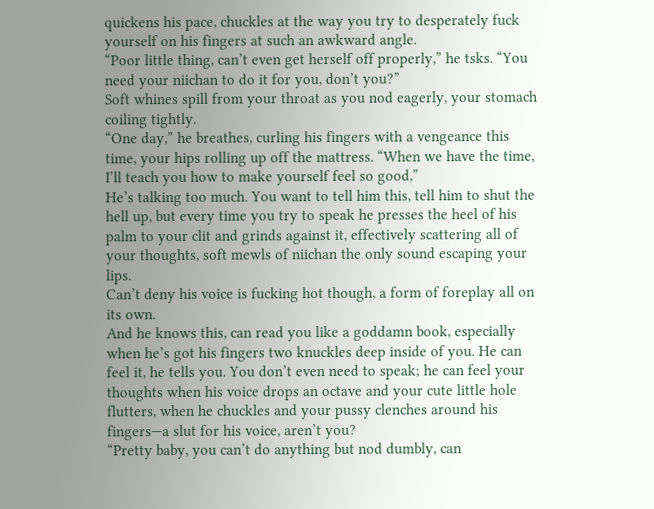quickens his pace, chuckles at the way you try to desperately fuck yourself on his fingers at such an awkward angle.
“Poor little thing, can’t even get herself off properly,” he tsks. “You need your niichan to do it for you, don’t you?”
Soft whines spill from your throat as you nod eagerly, your stomach coiling tightly.
“One day,” he breathes, curling his fingers with a vengeance this time, your hips rolling up off the mattress. “When we have the time, I’ll teach you how to make yourself feel so good,”
He’s talking too much. You want to tell him this, tell him to shut the hell up, but every time you try to speak he presses the heel of his palm to your clit and grinds against it, effectively scattering all of your thoughts, soft mewls of niichan the only sound escaping your lips.
Can’t deny his voice is fucking hot though, a form of foreplay all on its own.
And he knows this, can read you like a goddamn book, especially when he’s got his fingers two knuckles deep inside of you. He can feel it, he tells you. You don’t even need to speak; he can feel your thoughts when his voice drops an octave and your cute little hole flutters, when he chuckles and your pussy clenches around his fingers—a slut for his voice, aren’t you?
“Pretty baby, you can’t do anything but nod dumbly, can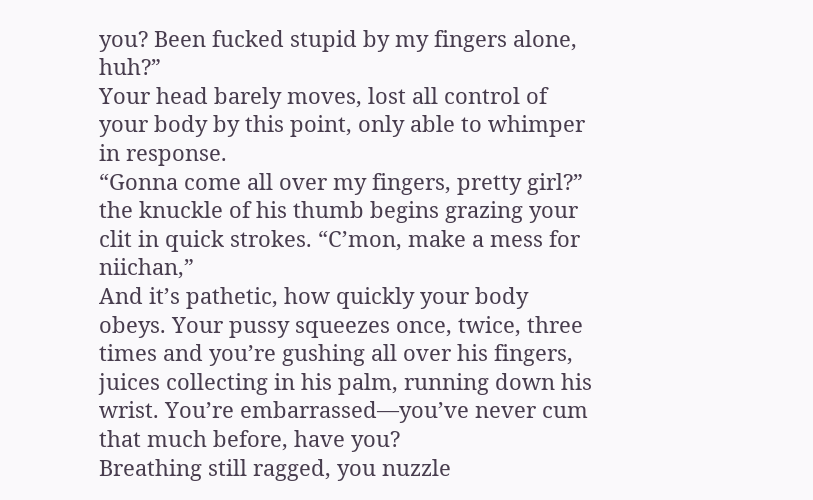you? Been fucked stupid by my fingers alone, huh?”
Your head barely moves, lost all control of your body by this point, only able to whimper in response.
“Gonna come all over my fingers, pretty girl?” the knuckle of his thumb begins grazing your clit in quick strokes. “C’mon, make a mess for niichan,”
And it’s pathetic, how quickly your body obeys. Your pussy squeezes once, twice, three times and you’re gushing all over his fingers, juices collecting in his palm, running down his wrist. You’re embarrassed—you’ve never cum that much before, have you?
Breathing still ragged, you nuzzle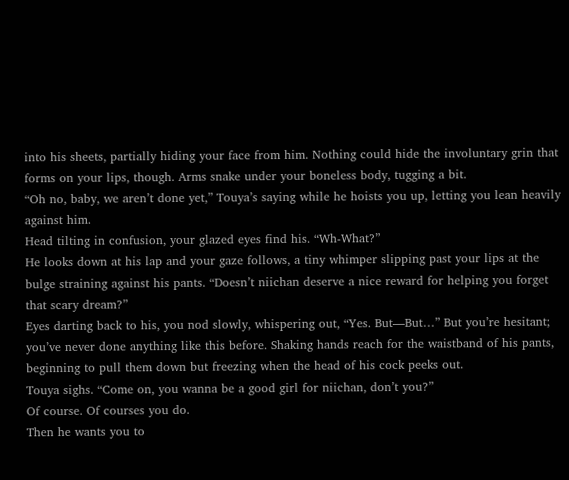into his sheets, partially hiding your face from him. Nothing could hide the involuntary grin that forms on your lips, though. Arms snake under your boneless body, tugging a bit.
“Oh no, baby, we aren’t done yet,” Touya’s saying while he hoists you up, letting you lean heavily against him.
Head tilting in confusion, your glazed eyes find his. “Wh-What?”
He looks down at his lap and your gaze follows, a tiny whimper slipping past your lips at the bulge straining against his pants. “Doesn’t niichan deserve a nice reward for helping you forget that scary dream?”
Eyes darting back to his, you nod slowly, whispering out, “Yes. But—But…” But you’re hesitant; you’ve never done anything like this before. Shaking hands reach for the waistband of his pants, beginning to pull them down but freezing when the head of his cock peeks out.
Touya sighs. “Come on, you wanna be a good girl for niichan, don’t you?”
Of course. Of courses you do.
Then he wants you to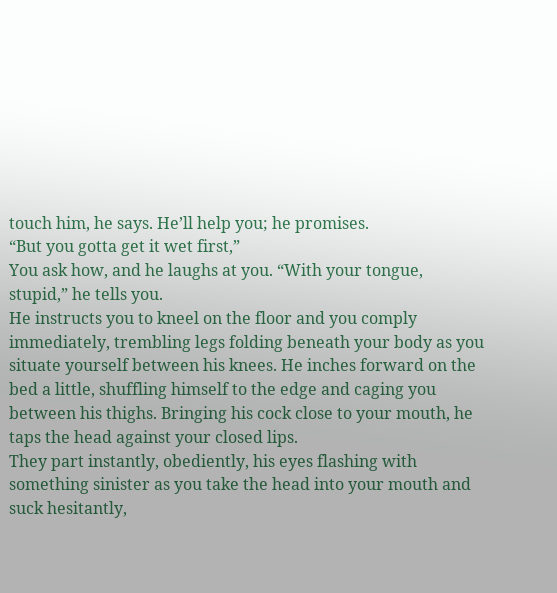touch him, he says. He’ll help you; he promises.
“But you gotta get it wet first,”
You ask how, and he laughs at you. “With your tongue, stupid,” he tells you.
He instructs you to kneel on the floor and you comply immediately, trembling legs folding beneath your body as you situate yourself between his knees. He inches forward on the bed a little, shuffling himself to the edge and caging you between his thighs. Bringing his cock close to your mouth, he taps the head against your closed lips.
They part instantly, obediently, his eyes flashing with something sinister as you take the head into your mouth and suck hesitantly,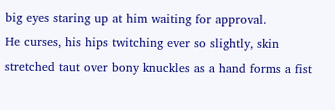big eyes staring up at him waiting for approval.
He curses, his hips twitching ever so slightly, skin stretched taut over bony knuckles as a hand forms a fist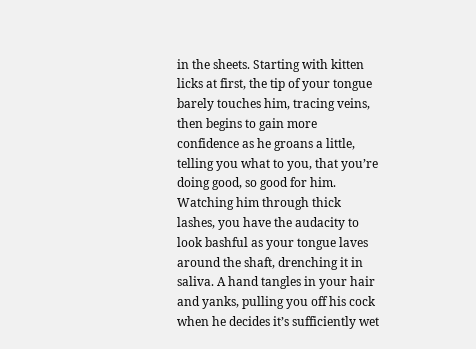in the sheets. Starting with kitten licks at first, the tip of your tongue barely touches him, tracing veins, then begins to gain more confidence as he groans a little, telling you what to you, that you’re doing good, so good for him.
Watching him through thick lashes, you have the audacity to look bashful as your tongue laves around the shaft, drenching it in saliva. A hand tangles in your hair and yanks, pulling you off his cock when he decides it’s sufficiently wet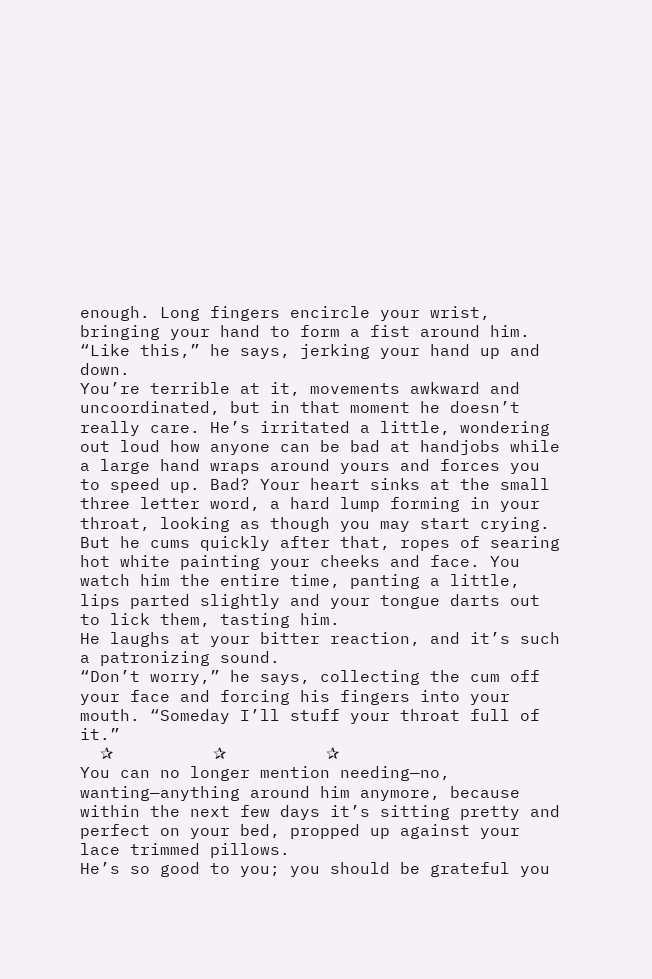enough. Long fingers encircle your wrist, bringing your hand to form a fist around him.
“Like this,” he says, jerking your hand up and down.
You’re terrible at it, movements awkward and uncoordinated, but in that moment he doesn’t really care. He’s irritated a little, wondering out loud how anyone can be bad at handjobs while a large hand wraps around yours and forces you to speed up. Bad? Your heart sinks at the small three letter word, a hard lump forming in your throat, looking as though you may start crying.
But he cums quickly after that, ropes of searing hot white painting your cheeks and face. You watch him the entire time, panting a little, lips parted slightly and your tongue darts out to lick them, tasting him.
He laughs at your bitter reaction, and it’s such a patronizing sound.
“Don’t worry,” he says, collecting the cum off your face and forcing his fingers into your mouth. “Someday I’ll stuff your throat full of it.”
  ✰          ✰          ✰
You can no longer mention needing—no, wanting—anything around him anymore, because within the next few days it’s sitting pretty and perfect on your bed, propped up against your lace trimmed pillows.
He’s so good to you; you should be grateful you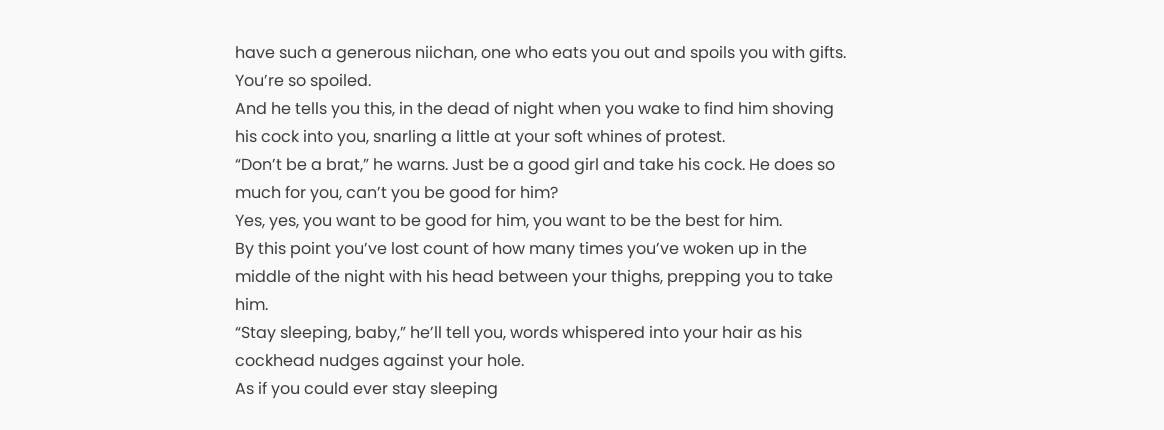have such a generous niichan, one who eats you out and spoils you with gifts. You’re so spoiled.
And he tells you this, in the dead of night when you wake to find him shoving his cock into you, snarling a little at your soft whines of protest.
“Don’t be a brat,” he warns. Just be a good girl and take his cock. He does so much for you, can’t you be good for him?
Yes, yes, you want to be good for him, you want to be the best for him.
By this point you’ve lost count of how many times you’ve woken up in the middle of the night with his head between your thighs, prepping you to take him.
“Stay sleeping, baby,” he’ll tell you, words whispered into your hair as his cockhead nudges against your hole.
As if you could ever stay sleeping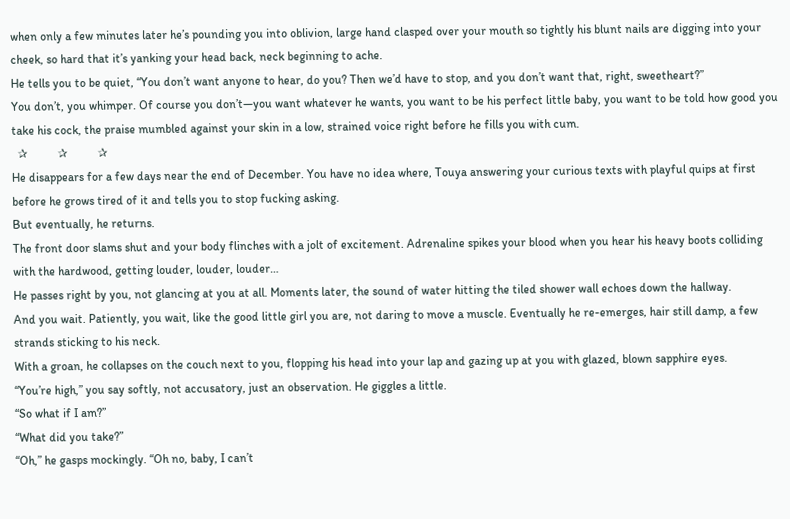when only a few minutes later he’s pounding you into oblivion, large hand clasped over your mouth so tightly his blunt nails are digging into your cheek, so hard that it’s yanking your head back, neck beginning to ache.
He tells you to be quiet, “You don’t want anyone to hear, do you? Then we’d have to stop, and you don’t want that, right, sweetheart?”
You don’t, you whimper. Of course you don’t—you want whatever he wants, you want to be his perfect little baby, you want to be told how good you take his cock, the praise mumbled against your skin in a low, strained voice right before he fills you with cum.
  ✰          ✰          ✰
He disappears for a few days near the end of December. You have no idea where, Touya answering your curious texts with playful quips at first before he grows tired of it and tells you to stop fucking asking.
But eventually, he returns.
The front door slams shut and your body flinches with a jolt of excitement. Adrenaline spikes your blood when you hear his heavy boots colliding with the hardwood, getting louder, louder, louder…
He passes right by you, not glancing at you at all. Moments later, the sound of water hitting the tiled shower wall echoes down the hallway.
And you wait. Patiently, you wait, like the good little girl you are, not daring to move a muscle. Eventually he re-emerges, hair still damp, a few strands sticking to his neck.
With a groan, he collapses on the couch next to you, flopping his head into your lap and gazing up at you with glazed, blown sapphire eyes.
“You’re high,” you say softly, not accusatory, just an observation. He giggles a little.
“So what if I am?”
“What did you take?”
“Oh,” he gasps mockingly. “Oh no, baby, I can’t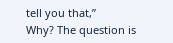tell you that,”
Why? The question is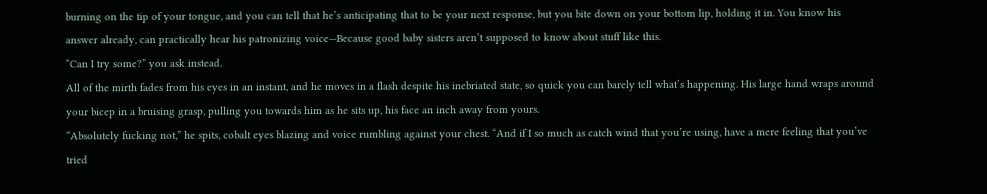burning on the tip of your tongue, and you can tell that he’s anticipating that to be your next response, but you bite down on your bottom lip, holding it in. You know his answer already, can practically hear his patronizing voice—Because good baby sisters aren’t supposed to know about stuff like this.
“Can I try some?” you ask instead.
All of the mirth fades from his eyes in an instant, and he moves in a flash despite his inebriated state, so quick you can barely tell what’s happening. His large hand wraps around your bicep in a bruising grasp, pulling you towards him as he sits up, his face an inch away from yours.
“Absolutely fucking not,” he spits, cobalt eyes blazing and voice rumbling against your chest. “And if I so much as catch wind that you’re using, have a mere feeling that you’ve tried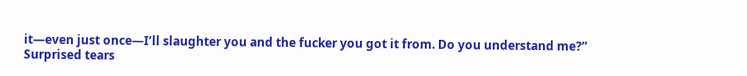it—even just once—I’ll slaughter you and the fucker you got it from. Do you understand me?”
Surprised tears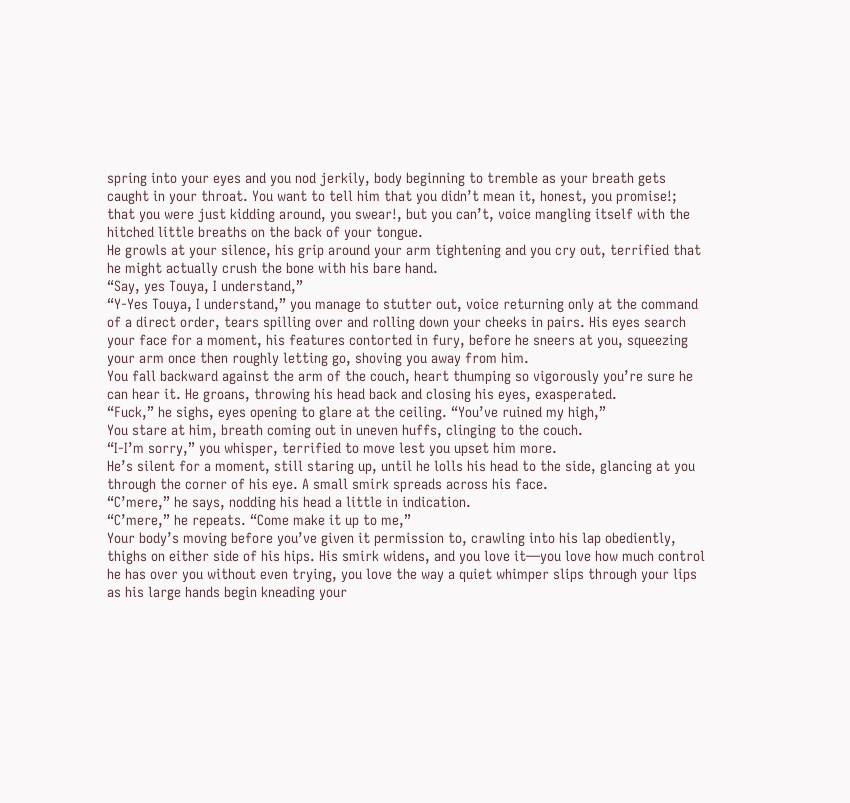spring into your eyes and you nod jerkily, body beginning to tremble as your breath gets caught in your throat. You want to tell him that you didn’t mean it, honest, you promise!; that you were just kidding around, you swear!, but you can’t, voice mangling itself with the hitched little breaths on the back of your tongue.
He growls at your silence, his grip around your arm tightening and you cry out, terrified that he might actually crush the bone with his bare hand.
“Say, yes Touya, I understand,”
“Y-Yes Touya, I understand,” you manage to stutter out, voice returning only at the command of a direct order, tears spilling over and rolling down your cheeks in pairs. His eyes search your face for a moment, his features contorted in fury, before he sneers at you, squeezing your arm once then roughly letting go, shoving you away from him.
You fall backward against the arm of the couch, heart thumping so vigorously you’re sure he can hear it. He groans, throwing his head back and closing his eyes, exasperated.
“Fuck,” he sighs, eyes opening to glare at the ceiling. “You’ve ruined my high,”
You stare at him, breath coming out in uneven huffs, clinging to the couch.
“I-I’m sorry,” you whisper, terrified to move lest you upset him more.
He’s silent for a moment, still staring up, until he lolls his head to the side, glancing at you through the corner of his eye. A small smirk spreads across his face.
“C’mere,” he says, nodding his head a little in indication.
“C’mere,” he repeats. “Come make it up to me,”
Your body’s moving before you’ve given it permission to, crawling into his lap obediently, thighs on either side of his hips. His smirk widens, and you love it—you love how much control he has over you without even trying, you love the way a quiet whimper slips through your lips as his large hands begin kneading your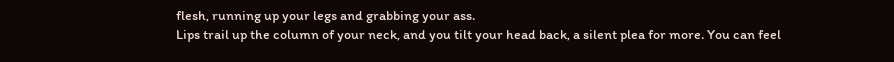flesh, running up your legs and grabbing your ass.
Lips trail up the column of your neck, and you tilt your head back, a silent plea for more. You can feel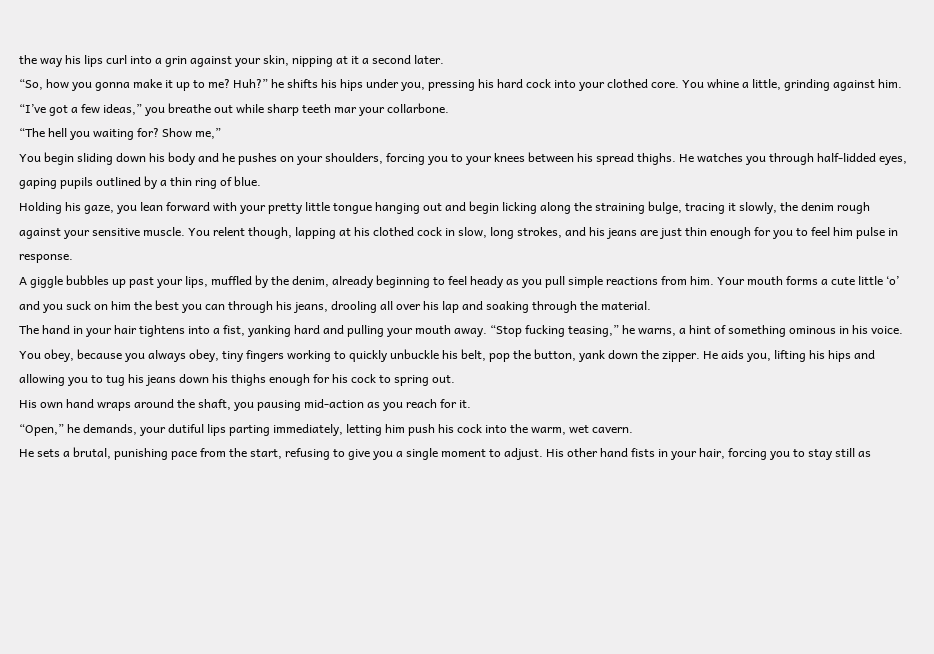the way his lips curl into a grin against your skin, nipping at it a second later.
“So, how you gonna make it up to me? Huh?” he shifts his hips under you, pressing his hard cock into your clothed core. You whine a little, grinding against him.
“I’ve got a few ideas,” you breathe out while sharp teeth mar your collarbone.
“The hell you waiting for? Show me,”
You begin sliding down his body and he pushes on your shoulders, forcing you to your knees between his spread thighs. He watches you through half-lidded eyes, gaping pupils outlined by a thin ring of blue.
Holding his gaze, you lean forward with your pretty little tongue hanging out and begin licking along the straining bulge, tracing it slowly, the denim rough against your sensitive muscle. You relent though, lapping at his clothed cock in slow, long strokes, and his jeans are just thin enough for you to feel him pulse in response.
A giggle bubbles up past your lips, muffled by the denim, already beginning to feel heady as you pull simple reactions from him. Your mouth forms a cute little ‘o’ and you suck on him the best you can through his jeans, drooling all over his lap and soaking through the material.
The hand in your hair tightens into a fist, yanking hard and pulling your mouth away. “Stop fucking teasing,” he warns, a hint of something ominous in his voice.
You obey, because you always obey, tiny fingers working to quickly unbuckle his belt, pop the button, yank down the zipper. He aids you, lifting his hips and allowing you to tug his jeans down his thighs enough for his cock to spring out.
His own hand wraps around the shaft, you pausing mid-action as you reach for it.
“Open,” he demands, your dutiful lips parting immediately, letting him push his cock into the warm, wet cavern.
He sets a brutal, punishing pace from the start, refusing to give you a single moment to adjust. His other hand fists in your hair, forcing you to stay still as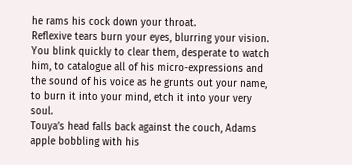he rams his cock down your throat.
Reflexive tears burn your eyes, blurring your vision. You blink quickly to clear them, desperate to watch him, to catalogue all of his micro-expressions and the sound of his voice as he grunts out your name, to burn it into your mind, etch it into your very soul.
Touya’s head falls back against the couch, Adams apple bobbling with his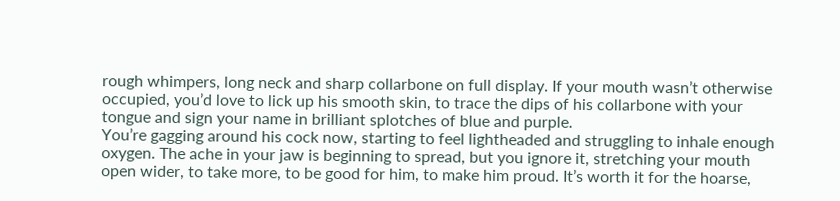rough whimpers, long neck and sharp collarbone on full display. If your mouth wasn’t otherwise occupied, you’d love to lick up his smooth skin, to trace the dips of his collarbone with your tongue and sign your name in brilliant splotches of blue and purple.
You’re gagging around his cock now, starting to feel lightheaded and struggling to inhale enough oxygen. The ache in your jaw is beginning to spread, but you ignore it, stretching your mouth open wider, to take more, to be good for him, to make him proud. It’s worth it for the hoarse,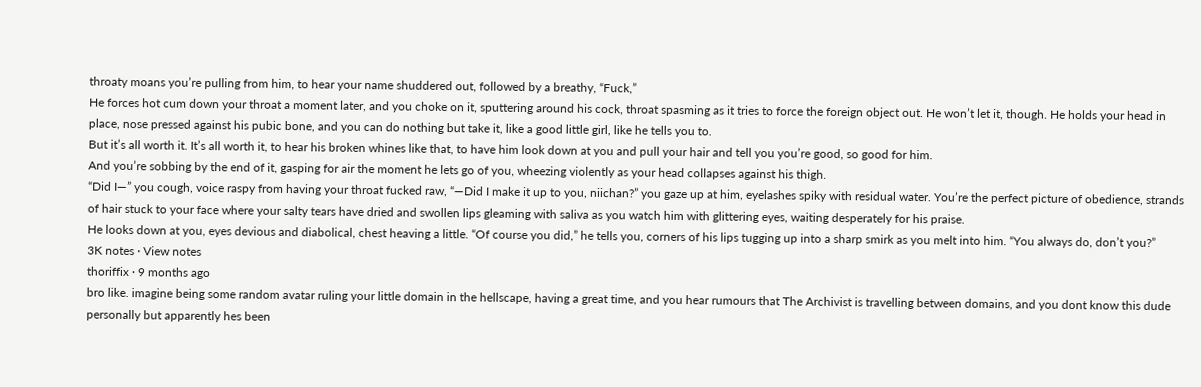throaty moans you’re pulling from him, to hear your name shuddered out, followed by a breathy, “Fuck,”
He forces hot cum down your throat a moment later, and you choke on it, sputtering around his cock, throat spasming as it tries to force the foreign object out. He won’t let it, though. He holds your head in place, nose pressed against his pubic bone, and you can do nothing but take it, like a good little girl, like he tells you to.
But it’s all worth it. It’s all worth it, to hear his broken whines like that, to have him look down at you and pull your hair and tell you you’re good, so good for him.
And you’re sobbing by the end of it, gasping for air the moment he lets go of you, wheezing violently as your head collapses against his thigh.
“Did I—” you cough, voice raspy from having your throat fucked raw, “—Did I make it up to you, niichan?” you gaze up at him, eyelashes spiky with residual water. You’re the perfect picture of obedience, strands of hair stuck to your face where your salty tears have dried and swollen lips gleaming with saliva as you watch him with glittering eyes, waiting desperately for his praise.
He looks down at you, eyes devious and diabolical, chest heaving a little. “Of course you did,” he tells you, corners of his lips tugging up into a sharp smirk as you melt into him. “You always do, don’t you?”
3K notes · View notes
thoriffix · 9 months ago
bro like. imagine being some random avatar ruling your little domain in the hellscape, having a great time, and you hear rumours that The Archivist is travelling between domains, and you dont know this dude personally but apparently hes been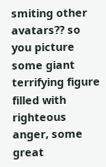smiting other avatars?? so you picture some giant terrifying figure filled with righteous anger, some great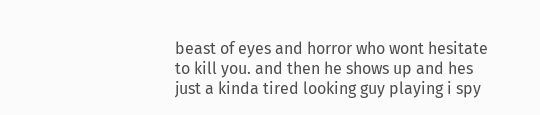beast of eyes and horror who wont hesitate to kill you. and then he shows up and hes just a kinda tired looking guy playing i spy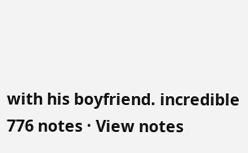with his boyfriend. incredible
776 notes · View notes